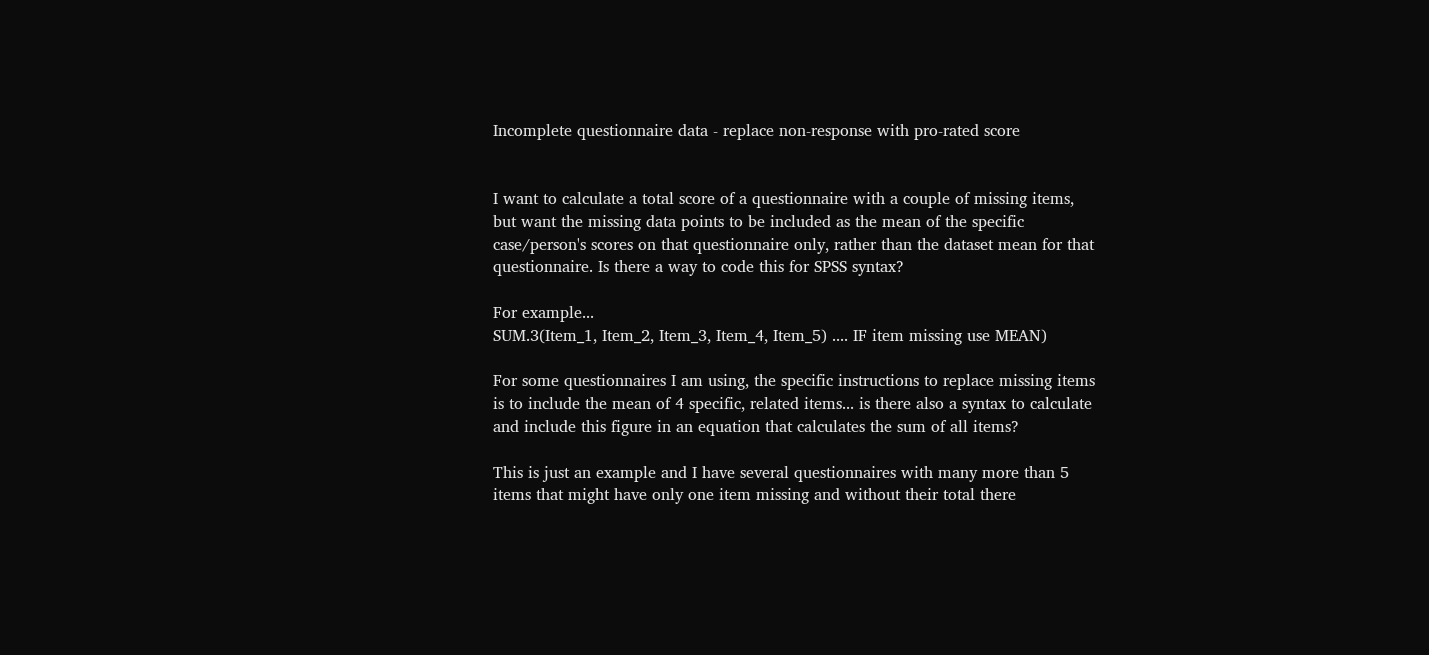Incomplete questionnaire data - replace non-response with pro-rated score


I want to calculate a total score of a questionnaire with a couple of missing items, but want the missing data points to be included as the mean of the specific case/person's scores on that questionnaire only, rather than the dataset mean for that questionnaire. Is there a way to code this for SPSS syntax?

For example...
SUM.3(Item_1, Item_2, Item_3, Item_4, Item_5) .... IF item missing use MEAN)

For some questionnaires I am using, the specific instructions to replace missing items is to include the mean of 4 specific, related items... is there also a syntax to calculate and include this figure in an equation that calculates the sum of all items?

This is just an example and I have several questionnaires with many more than 5 items that might have only one item missing and without their total there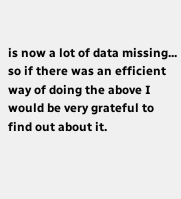is now a lot of data missing... so if there was an efficient way of doing the above I would be very grateful to find out about it.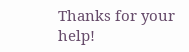Thanks for your help!